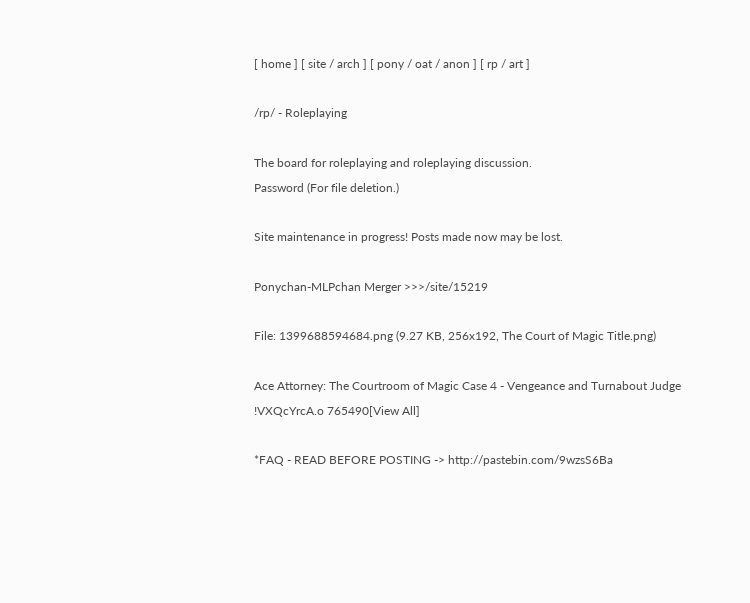[ home ] [ site / arch ] [ pony / oat / anon ] [ rp / art ]

/rp/ - Roleplaying

The board for roleplaying and roleplaying discussion.
Password (For file deletion.)

Site maintenance in progress! Posts made now may be lost.

Ponychan-MLPchan Merger >>>/site/15219

File: 1399688594684.png (9.27 KB, 256x192, The Court of Magic Title.png)

Ace Attorney: The Courtroom of Magic Case 4 - Vengeance and Turnabout Judge !VXQcYrcA.o 765490[View All]

*FAQ - READ BEFORE POSTING -> http://pastebin.com/9wzsS6Ba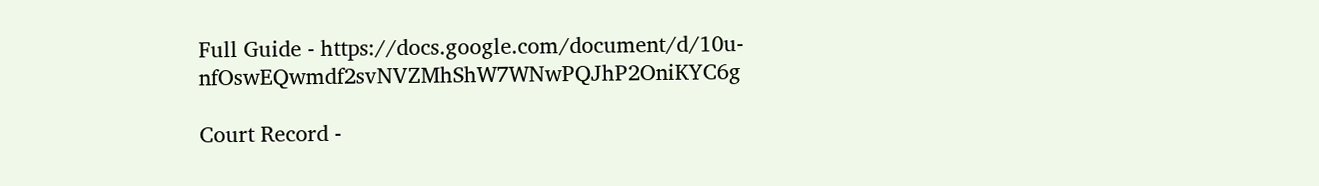Full Guide - https://docs.google.com/document/d/10u-nfOswEQwmdf2svNVZMhShW7WNwPQJhP2OniKYC6g

Court Record -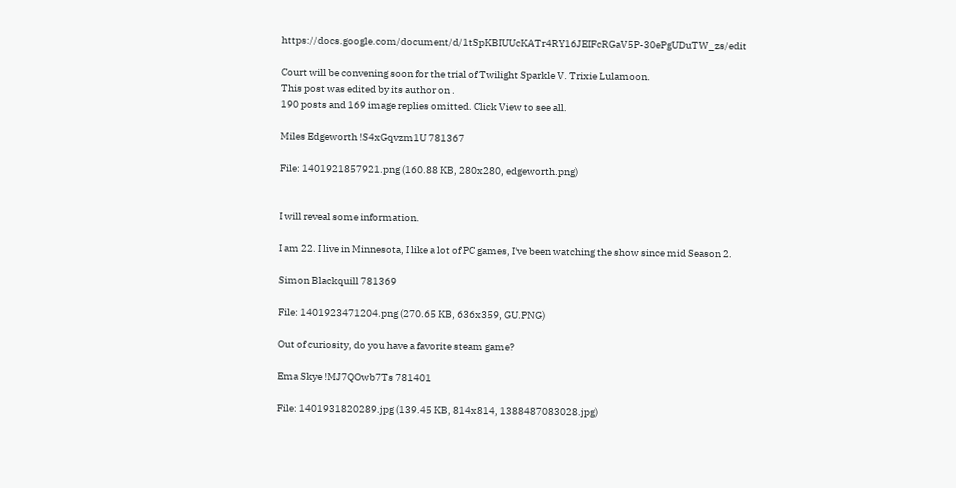https://docs.google.com/document/d/1tSpKBIUUcKATr4RY16JEIFcRGaV5P-30ePgUDuTW_zs/edit

Court will be convening soon for the trial of Twilight Sparkle V. Trixie Lulamoon.
This post was edited by its author on .
190 posts and 169 image replies omitted. Click View to see all.

Miles Edgeworth !S4xGqvzm1U 781367

File: 1401921857921.png (160.88 KB, 280x280, edgeworth.png)


I will reveal some information.

I am 22. I live in Minnesota, I like a lot of PC games, I've been watching the show since mid Season 2.

Simon Blackquill 781369

File: 1401923471204.png (270.65 KB, 636x359, GU.PNG)

Out of curiosity, do you have a favorite steam game?

Ema Skye !MJ7QOwb7Ts 781401

File: 1401931820289.jpg (139.45 KB, 814x814, 1388487083028.jpg)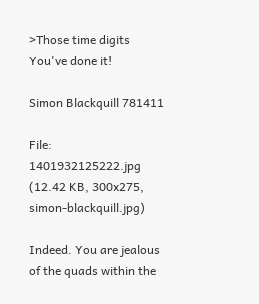>Those time digits
You've done it!

Simon Blackquill 781411

File: 1401932125222.jpg (12.42 KB, 300x275, simon-blackquill.jpg)

Indeed. You are jealous of the quads within the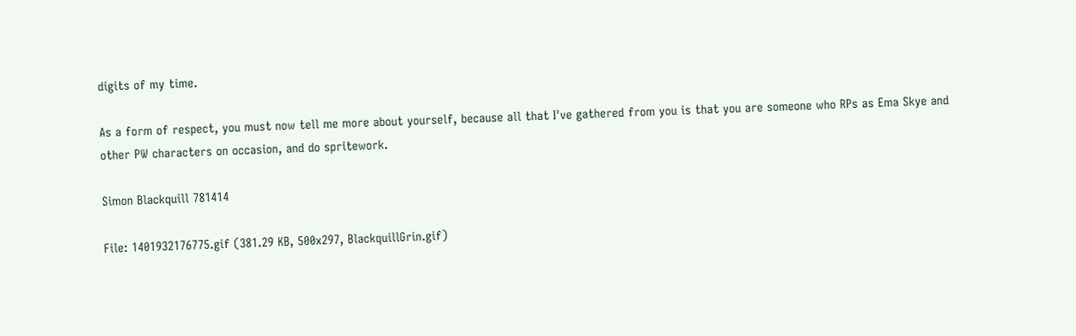digits of my time.

As a form of respect, you must now tell me more about yourself, because all that I've gathered from you is that you are someone who RPs as Ema Skye and other PW characters on occasion, and do spritework.

Simon Blackquill 781414

File: 1401932176775.gif (381.29 KB, 500x297, BlackquillGrin.gif)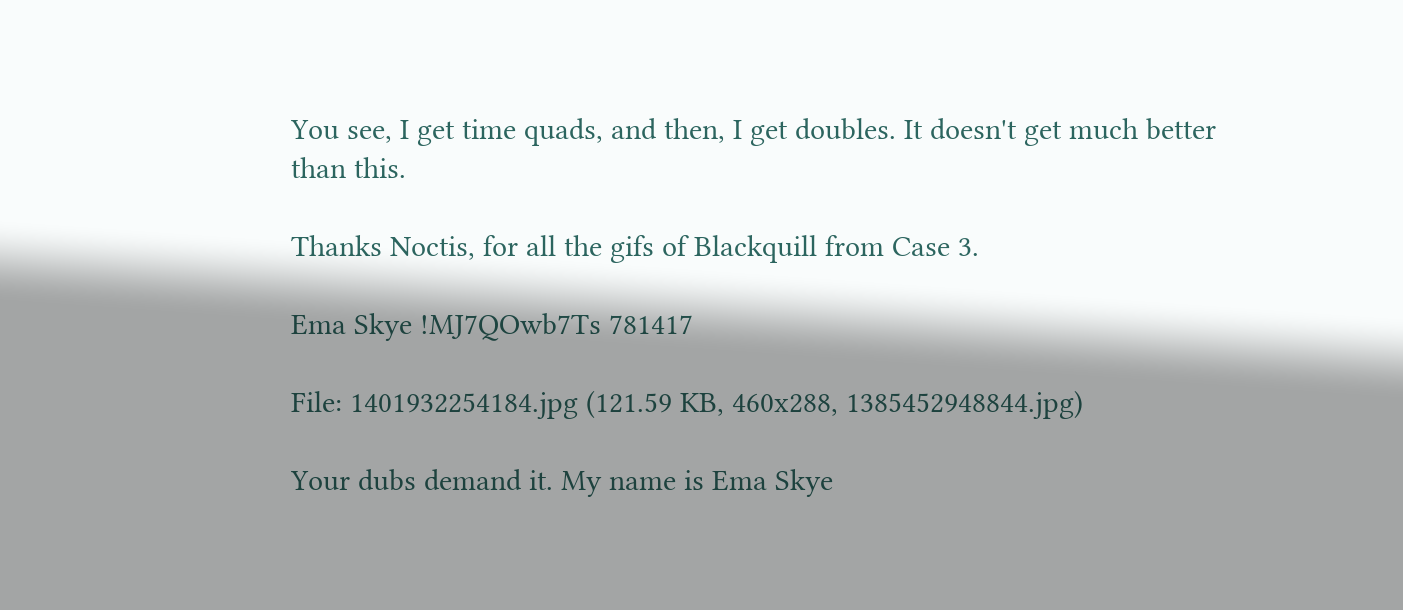You see, I get time quads, and then, I get doubles. It doesn't get much better than this.

Thanks Noctis, for all the gifs of Blackquill from Case 3.

Ema Skye !MJ7QOwb7Ts 781417

File: 1401932254184.jpg (121.59 KB, 460x288, 1385452948844.jpg)

Your dubs demand it. My name is Ema Skye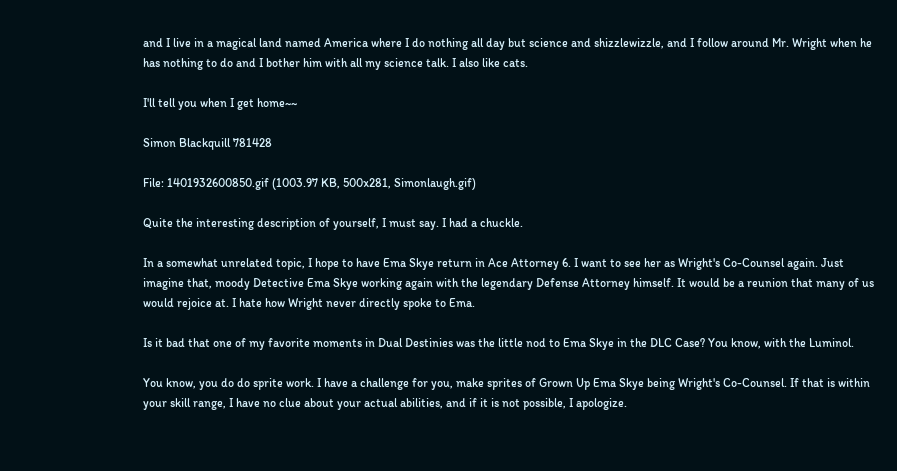and I live in a magical land named America where I do nothing all day but science and shizzlewizzle, and I follow around Mr. Wright when he has nothing to do and I bother him with all my science talk. I also like cats.

I'll tell you when I get home~~

Simon Blackquill 781428

File: 1401932600850.gif (1003.97 KB, 500x281, Simonlaugh.gif)

Quite the interesting description of yourself, I must say. I had a chuckle.

In a somewhat unrelated topic, I hope to have Ema Skye return in Ace Attorney 6. I want to see her as Wright's Co-Counsel again. Just imagine that, moody Detective Ema Skye working again with the legendary Defense Attorney himself. It would be a reunion that many of us would rejoice at. I hate how Wright never directly spoke to Ema.

Is it bad that one of my favorite moments in Dual Destinies was the little nod to Ema Skye in the DLC Case? You know, with the Luminol.

You know, you do do sprite work. I have a challenge for you, make sprites of Grown Up Ema Skye being Wright's Co-Counsel. If that is within your skill range, I have no clue about your actual abilities, and if it is not possible, I apologize.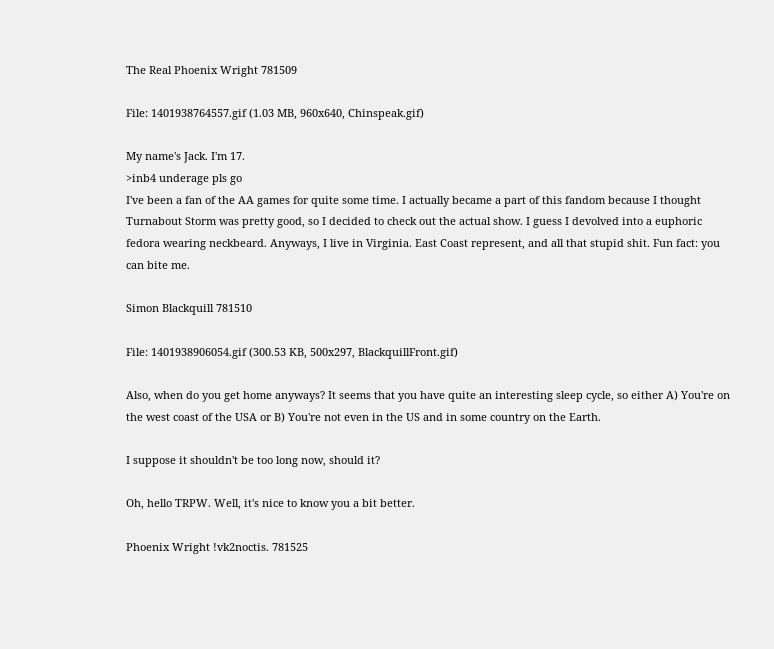The Real Phoenix Wright 781509

File: 1401938764557.gif (1.03 MB, 960x640, Chinspeak.gif)

My name's Jack. I'm 17.
>inb4 underage pls go
I've been a fan of the AA games for quite some time. I actually became a part of this fandom because I thought Turnabout Storm was pretty good, so I decided to check out the actual show. I guess I devolved into a euphoric fedora wearing neckbeard. Anyways, I live in Virginia. East Coast represent, and all that stupid shit. Fun fact: you can bite me.

Simon Blackquill 781510

File: 1401938906054.gif (300.53 KB, 500x297, BlackquillFront.gif)

Also, when do you get home anyways? It seems that you have quite an interesting sleep cycle, so either A) You're on the west coast of the USA or B) You're not even in the US and in some country on the Earth.

I suppose it shouldn't be too long now, should it?

Oh, hello TRPW. Well, it's nice to know you a bit better.

Phoenix Wright !vk2noctis. 781525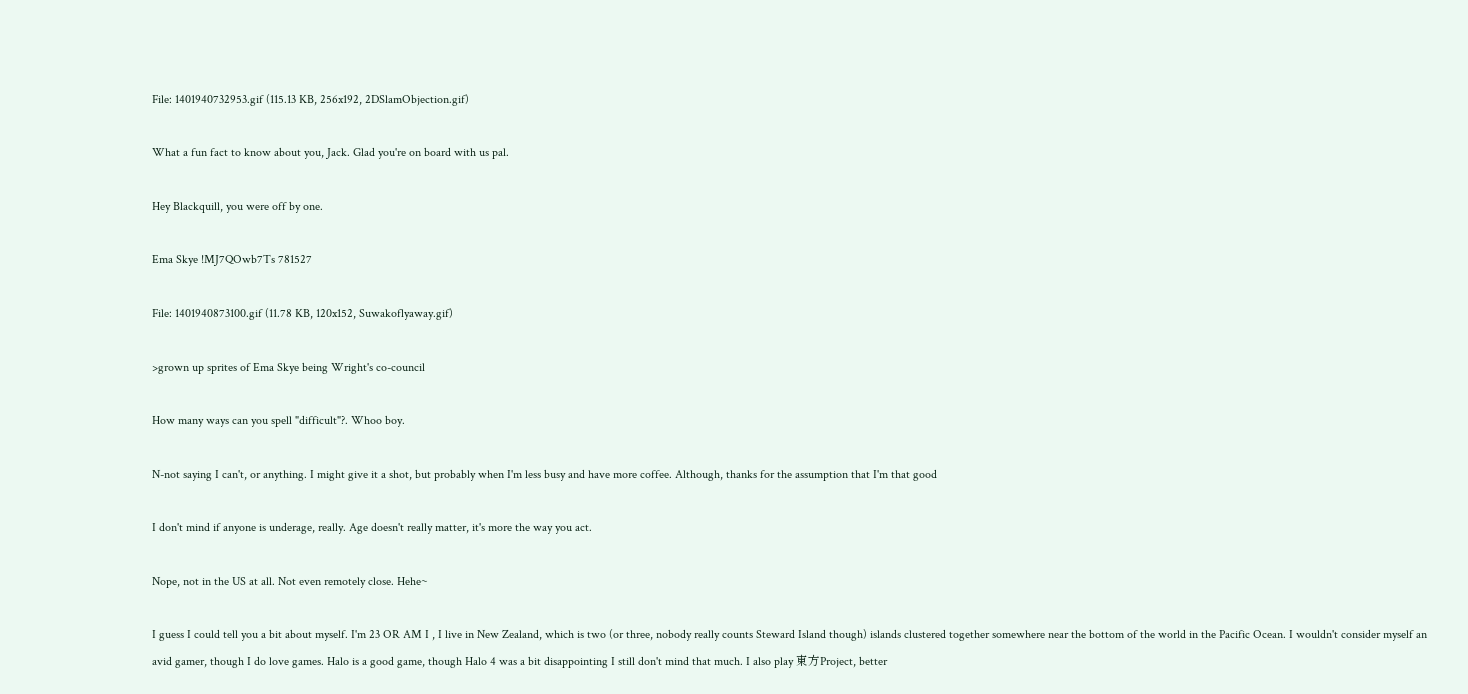File: 1401940732953.gif (115.13 KB, 256x192, 2DSlamObjection.gif)

What a fun fact to know about you, Jack. Glad you're on board with us pal.

Hey Blackquill, you were off by one.

Ema Skye !MJ7QOwb7Ts 781527

File: 1401940873100.gif (11.78 KB, 120x152, Suwakoflyaway.gif)

>grown up sprites of Ema Skye being Wright's co-council

How many ways can you spell "difficult"?. Whoo boy.

N-not saying I can't, or anything. I might give it a shot, but probably when I'm less busy and have more coffee. Although, thanks for the assumption that I'm that good

I don't mind if anyone is underage, really. Age doesn't really matter, it's more the way you act.

Nope, not in the US at all. Not even remotely close. Hehe~

I guess I could tell you a bit about myself. I'm 23 OR AM I , I live in New Zealand, which is two (or three, nobody really counts Steward Island though) islands clustered together somewhere near the bottom of the world in the Pacific Ocean. I wouldn't consider myself an avid gamer, though I do love games. Halo is a good game, though Halo 4 was a bit disappointing I still don't mind that much. I also play 東方Project, better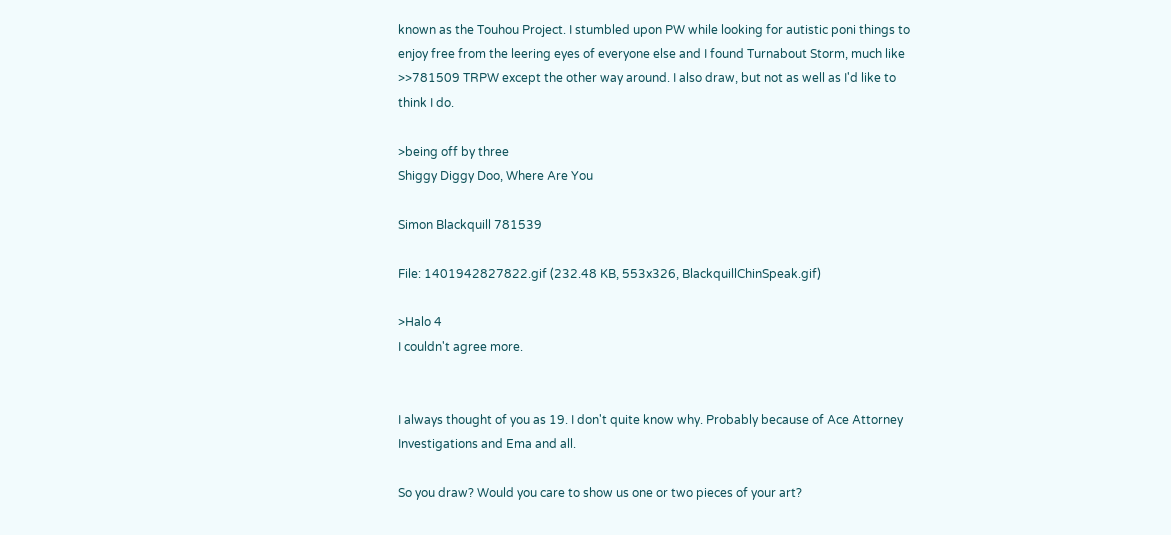known as the Touhou Project. I stumbled upon PW while looking for autistic poni things to enjoy free from the leering eyes of everyone else and I found Turnabout Storm, much like >>781509 TRPW except the other way around. I also draw, but not as well as I'd like to think I do.

>being off by three
Shiggy Diggy Doo, Where Are You

Simon Blackquill 781539

File: 1401942827822.gif (232.48 KB, 553x326, BlackquillChinSpeak.gif)

>Halo 4
I couldn't agree more.


I always thought of you as 19. I don't quite know why. Probably because of Ace Attorney Investigations and Ema and all.

So you draw? Would you care to show us one or two pieces of your art?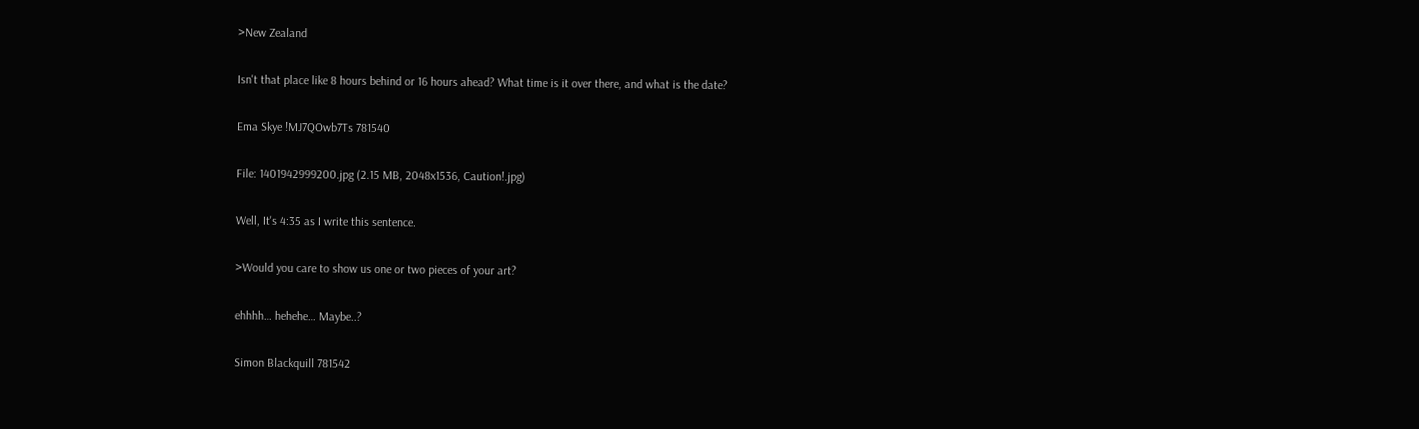>New Zealand

Isn't that place like 8 hours behind or 16 hours ahead? What time is it over there, and what is the date?

Ema Skye !MJ7QOwb7Ts 781540

File: 1401942999200.jpg (2.15 MB, 2048x1536, Caution!.jpg)

Well, It's 4:35 as I write this sentence.

>Would you care to show us one or two pieces of your art?

ehhhh… hehehe… Maybe..?

Simon Blackquill 781542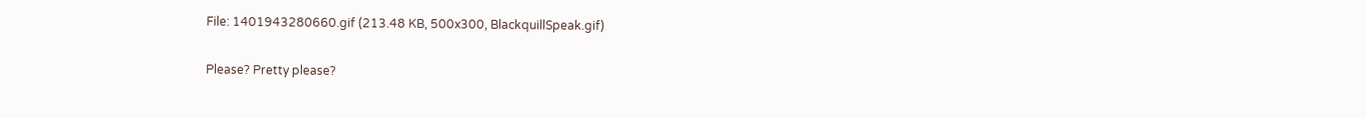File: 1401943280660.gif (213.48 KB, 500x300, BlackquillSpeak.gif)

Please? Pretty please?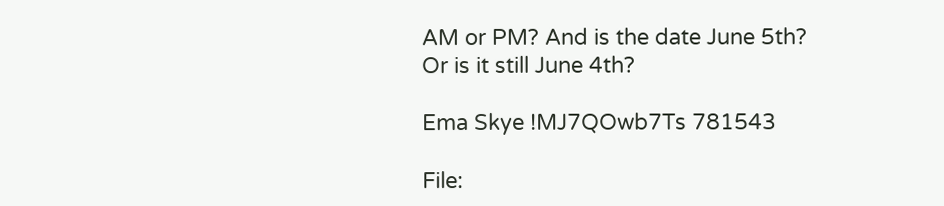AM or PM? And is the date June 5th? Or is it still June 4th?

Ema Skye !MJ7QOwb7Ts 781543

File: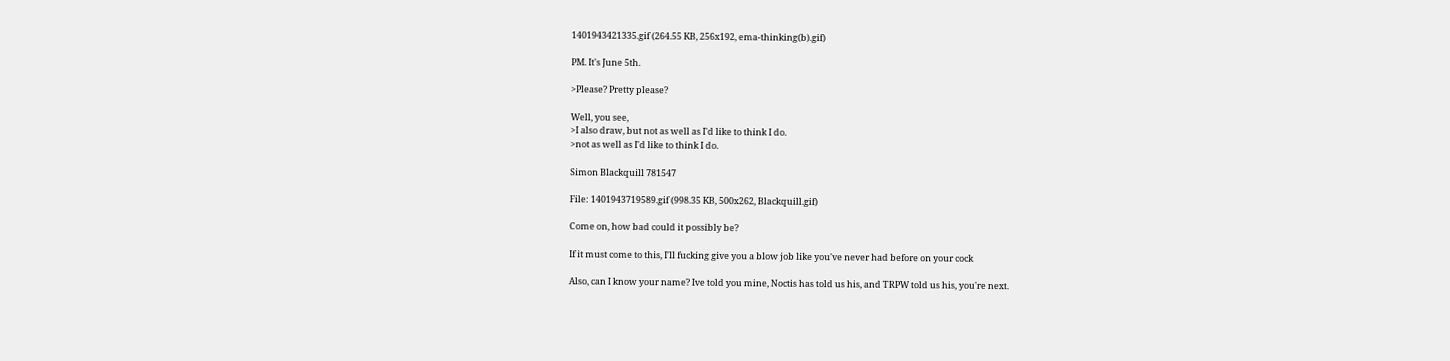1401943421335.gif (264.55 KB, 256x192, ema-thinking(b).gif)

PM. It's June 5th.

>Please? Pretty please?

Well, you see,
>I also draw, but not as well as I'd like to think I do.
>not as well as I'd like to think I do.

Simon Blackquill 781547

File: 1401943719589.gif (998.35 KB, 500x262, Blackquill.gif)

Come on, how bad could it possibly be?

If it must come to this, I'll fucking give you a blow job like you've never had before on your cock

Also, can I know your name? Ive told you mine, Noctis has told us his, and TRPW told us his, you're next.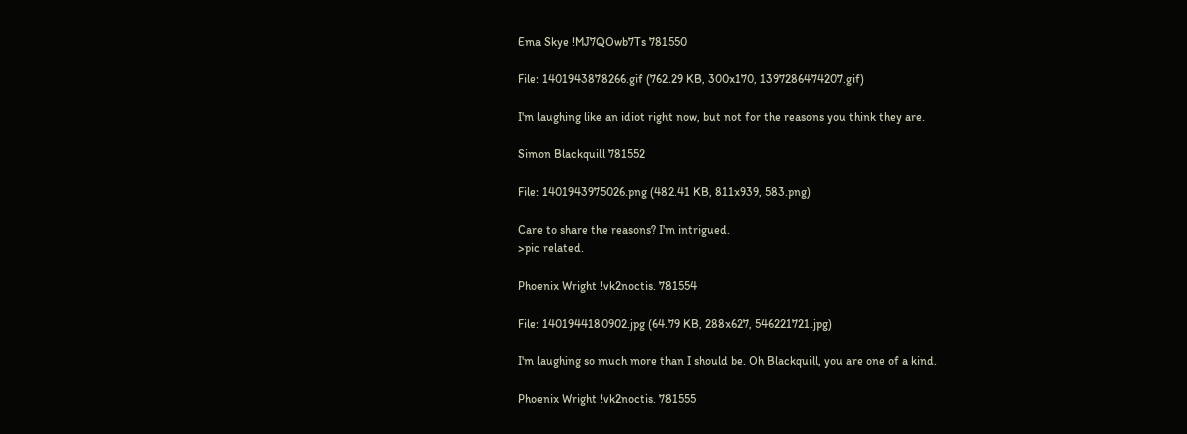Ema Skye !MJ7QOwb7Ts 781550

File: 1401943878266.gif (762.29 KB, 300x170, 1397286474207.gif)

I'm laughing like an idiot right now, but not for the reasons you think they are.

Simon Blackquill 781552

File: 1401943975026.png (482.41 KB, 811x939, 583.png)

Care to share the reasons? I'm intrigued.
>pic related.

Phoenix Wright !vk2noctis. 781554

File: 1401944180902.jpg (64.79 KB, 288x627, 546221721.jpg)

I'm laughing so much more than I should be. Oh Blackquill, you are one of a kind.

Phoenix Wright !vk2noctis. 781555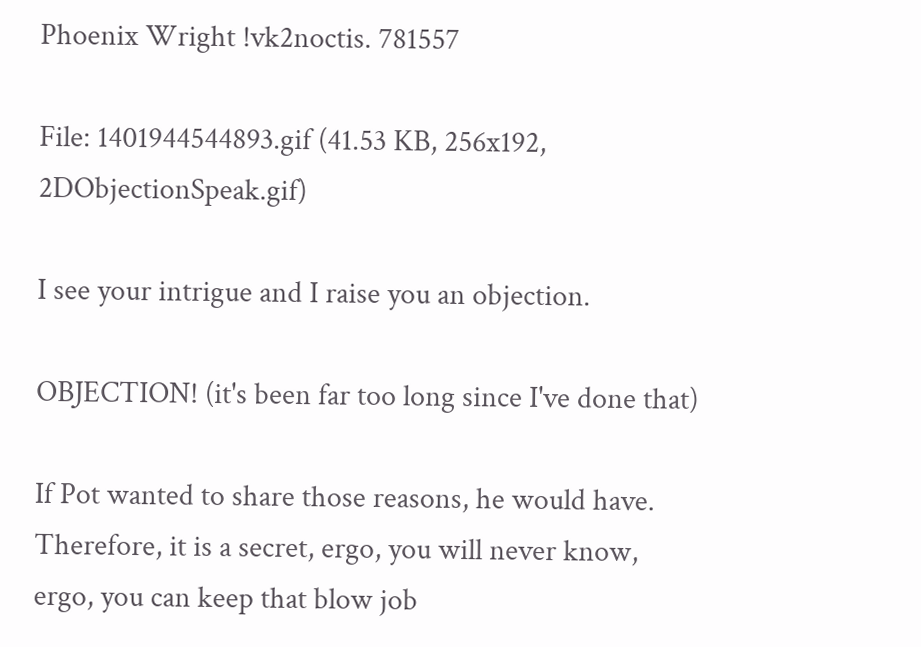Phoenix Wright !vk2noctis. 781557

File: 1401944544893.gif (41.53 KB, 256x192, 2DObjectionSpeak.gif)

I see your intrigue and I raise you an objection.

OBJECTION! (it's been far too long since I've done that)

If Pot wanted to share those reasons, he would have. Therefore, it is a secret, ergo, you will never know, ergo, you can keep that blow job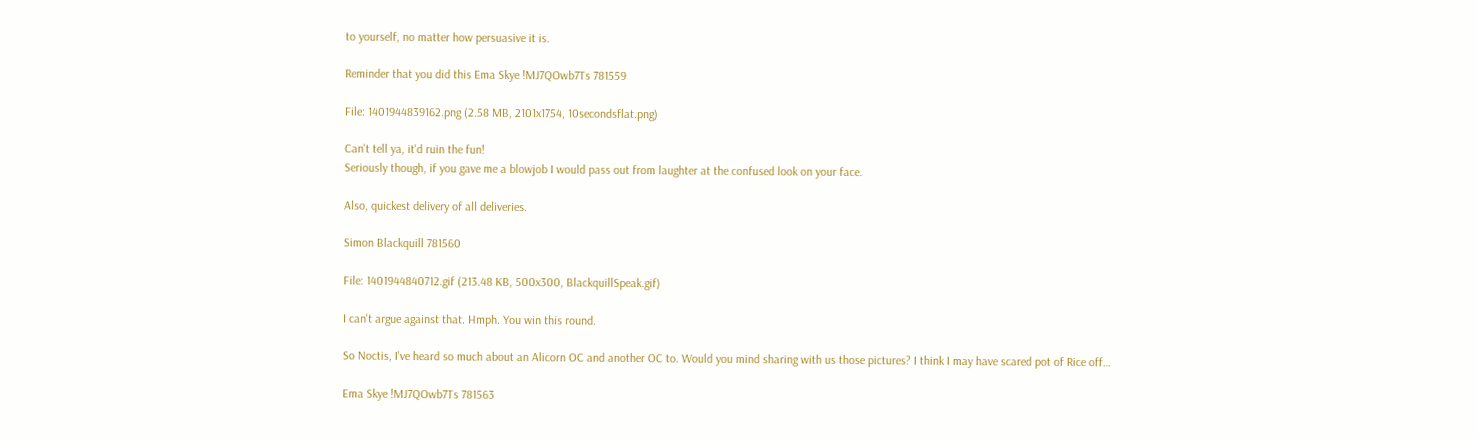to yourself, no matter how persuasive it is.

Reminder that you did this Ema Skye !MJ7QOwb7Ts 781559

File: 1401944839162.png (2.58 MB, 2101x1754, 10secondsflat.png)

Can't tell ya, it'd ruin the fun!
Seriously though, if you gave me a blowjob I would pass out from laughter at the confused look on your face.

Also, quickest delivery of all deliveries.

Simon Blackquill 781560

File: 1401944840712.gif (213.48 KB, 500x300, BlackquillSpeak.gif)

I can't argue against that. Hmph. You win this round.

So Noctis, I've heard so much about an Alicorn OC and another OC to. Would you mind sharing with us those pictures? I think I may have scared pot of Rice off…

Ema Skye !MJ7QOwb7Ts 781563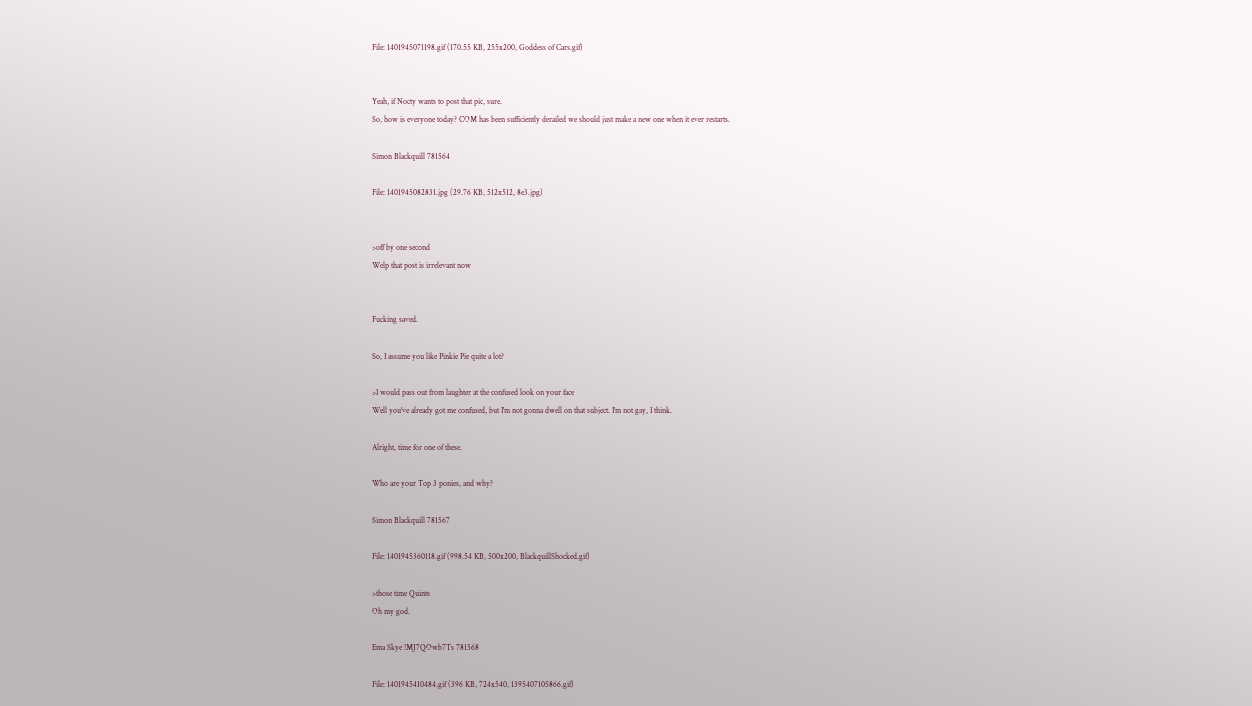File: 1401945071198.gif (170.55 KB, 255x200, Goddess of Cars.gif)


Yeah, if Nocty wants to post that pic, sure.
So, how is everyone today? COM has been sufficiently derailed we should just make a new one when it ever restarts.

Simon Blackquill 781564

File: 1401945082831.jpg (29.76 KB, 512x512, 8e3.jpg)


>off by one second
Welp that post is irrelevant now


Fucking saved.

So, I assume you like Pinkie Pie quite a lot?

>I would pass out from laughter at the confused look on your face
Well you've already got me confused, but I'm not gonna dwell on that subject. I'm not gay, I think.

Alright, time for one of these.

Who are your Top 3 ponies, and why?

Simon Blackquill 781567

File: 1401945360118.gif (998.54 KB, 500x200, BlackquillShocked.gif)

>those time Quints
Oh my god.

Ema Skye !MJ7QOwb7Ts 781568

File: 1401945410484.gif (396 KB, 724x540, 1395407105866.gif)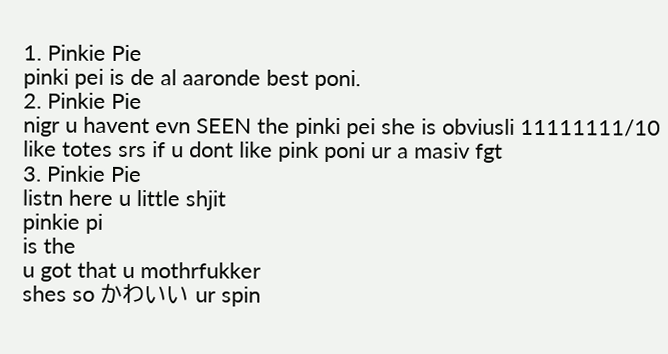1. Pinkie Pie
pinki pei is de al aaronde best poni.
2. Pinkie Pie
nigr u havent evn SEEN the pinki pei she is obviusli 11111111/10 like totes srs if u dont like pink poni ur a masiv fgt
3. Pinkie Pie
listn here u little shjit
pinkie pi
is the
u got that u mothrfukker
shes so かわいい ur spin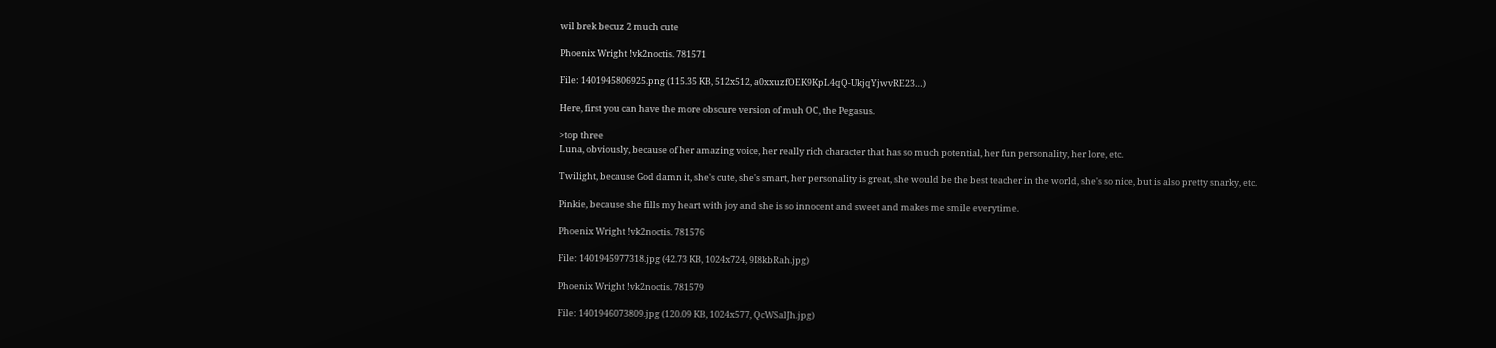wil brek becuz 2 much cute

Phoenix Wright !vk2noctis. 781571

File: 1401945806925.png (115.35 KB, 512x512, a0xxuzfOEK9KpL4qQ-UkjqYjwvRE23…)

Here, first you can have the more obscure version of muh OC, the Pegasus.

>top three
Luna, obviously, because of her amazing voice, her really rich character that has so much potential, her fun personality, her lore, etc.

Twilight, because God damn it, she's cute, she's smart, her personality is great, she would be the best teacher in the world, she's so nice, but is also pretty snarky, etc.

Pinkie, because she fills my heart with joy and she is so innocent and sweet and makes me smile everytime.

Phoenix Wright !vk2noctis. 781576

File: 1401945977318.jpg (42.73 KB, 1024x724, 9I8kbRah.jpg)

Phoenix Wright !vk2noctis. 781579

File: 1401946073809.jpg (120.09 KB, 1024x577, QcWSalJh.jpg)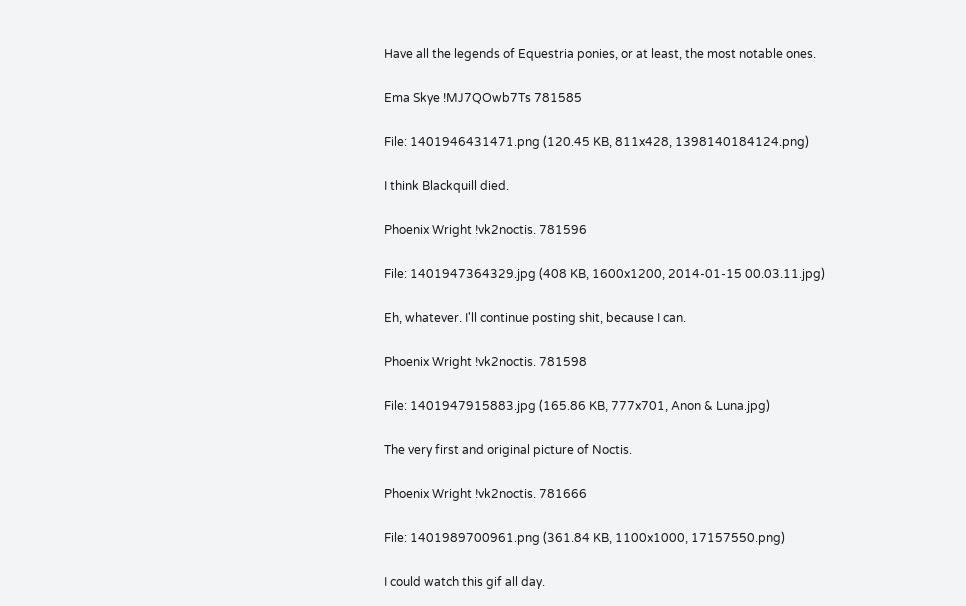Have all the legends of Equestria ponies, or at least, the most notable ones.

Ema Skye !MJ7QOwb7Ts 781585

File: 1401946431471.png (120.45 KB, 811x428, 1398140184124.png)

I think Blackquill died.

Phoenix Wright !vk2noctis. 781596

File: 1401947364329.jpg (408 KB, 1600x1200, 2014-01-15 00.03.11.jpg)

Eh, whatever. I'll continue posting shit, because I can.

Phoenix Wright !vk2noctis. 781598

File: 1401947915883.jpg (165.86 KB, 777x701, Anon & Luna.jpg)

The very first and original picture of Noctis.

Phoenix Wright !vk2noctis. 781666

File: 1401989700961.png (361.84 KB, 1100x1000, 17157550.png)

I could watch this gif all day.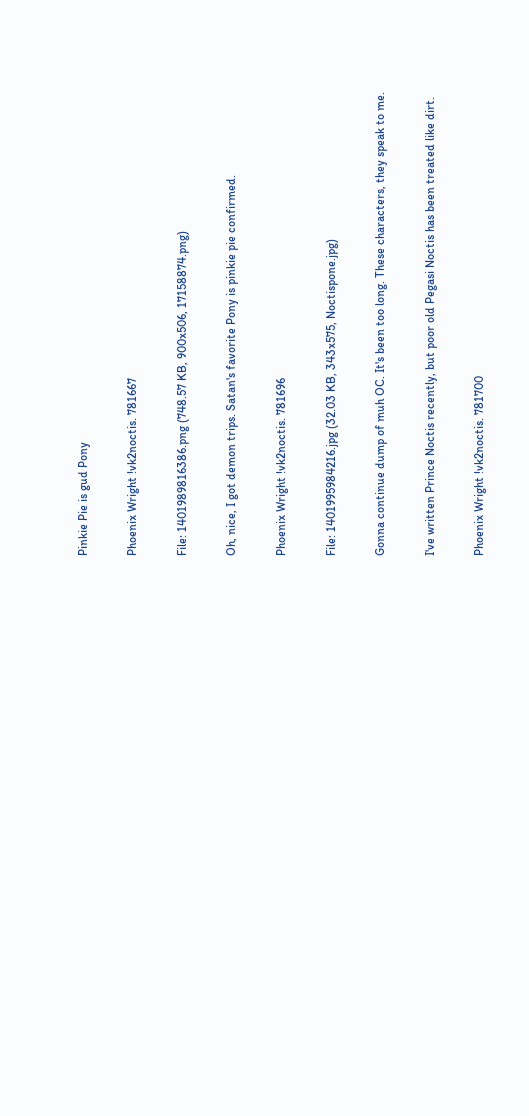Pinkie Pie is gud Pony

Phoenix Wright !vk2noctis. 781667

File: 1401989816386.png (748.57 KB, 900x506, 17158874.png)

Oh, nice, I got demon trips. Satan's favorite Pony is pinkie pie confirmed.

Phoenix Wright !vk2noctis. 781696

File: 1401995984216.jpg (32.03 KB, 343x575, Noctispone.jpg)

Gonna continue dump of muh OC. It's been too long. These characters, they speak to me.

I've written Prince Noctis recently, but poor old Pegasi Noctis has been treated like dirt.

Phoenix Wright !vk2noctis. 781700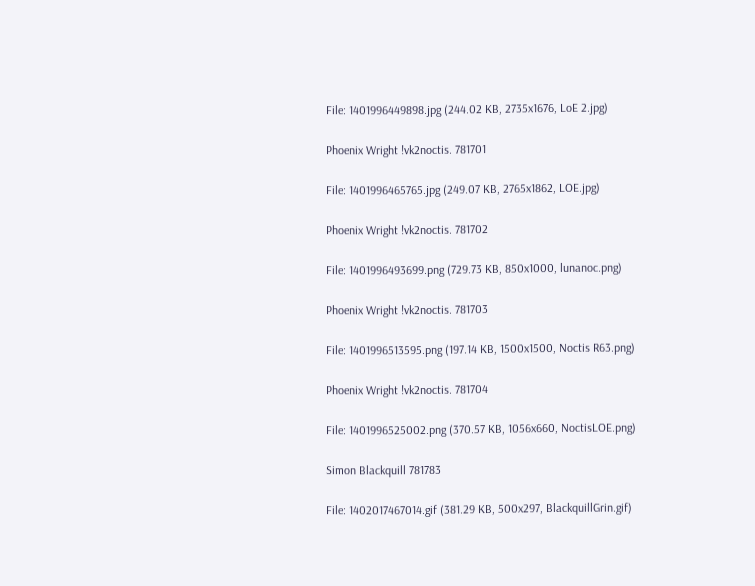File: 1401996449898.jpg (244.02 KB, 2735x1676, LoE 2.jpg)

Phoenix Wright !vk2noctis. 781701

File: 1401996465765.jpg (249.07 KB, 2765x1862, LOE.jpg)

Phoenix Wright !vk2noctis. 781702

File: 1401996493699.png (729.73 KB, 850x1000, lunanoc.png)

Phoenix Wright !vk2noctis. 781703

File: 1401996513595.png (197.14 KB, 1500x1500, Noctis R63.png)

Phoenix Wright !vk2noctis. 781704

File: 1401996525002.png (370.57 KB, 1056x660, NoctisLOE.png)

Simon Blackquill 781783

File: 1402017467014.gif (381.29 KB, 500x297, BlackquillGrin.gif)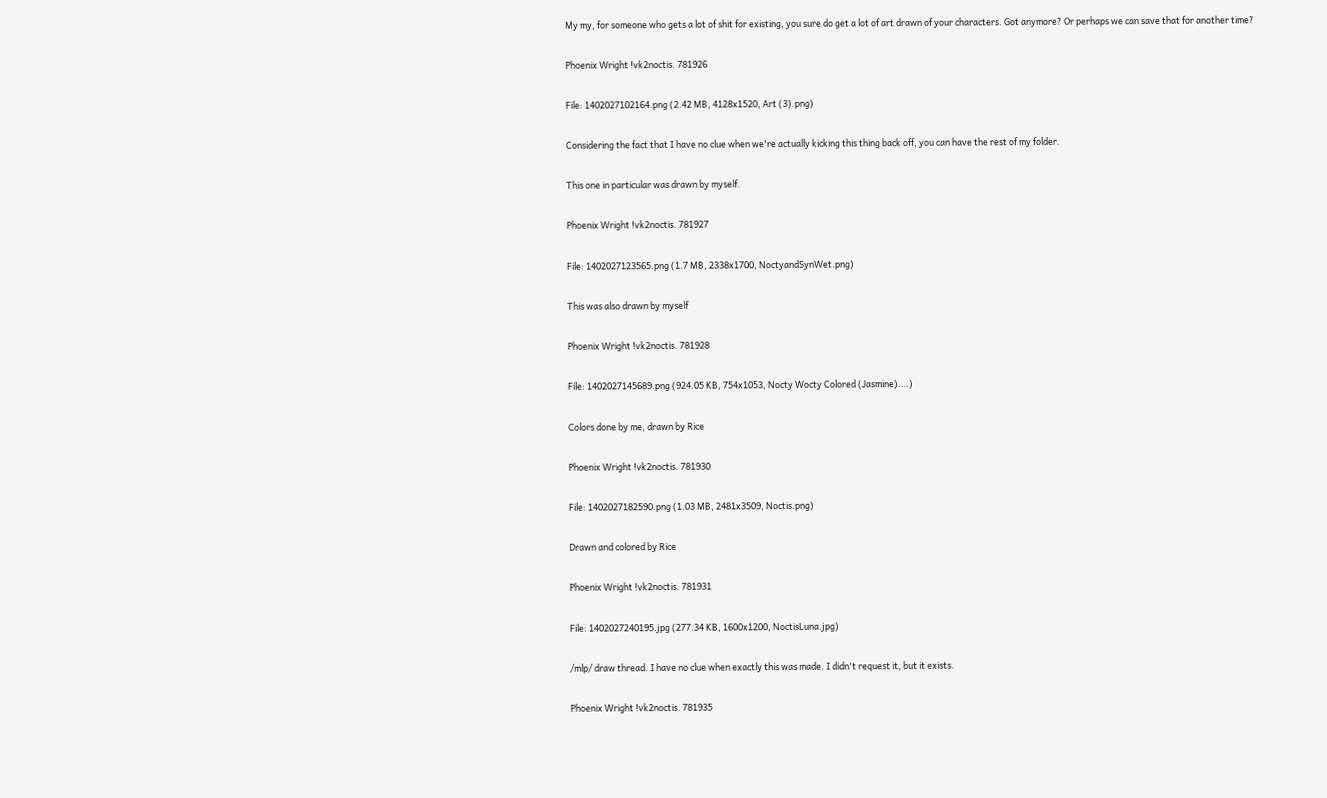My my, for someone who gets a lot of shit for existing, you sure do get a lot of art drawn of your characters. Got anymore? Or perhaps we can save that for another time?

Phoenix Wright !vk2noctis. 781926

File: 1402027102164.png (2.42 MB, 4128x1520, Art (3).png)

Considering the fact that I have no clue when we're actually kicking this thing back off, you can have the rest of my folder.

This one in particular was drawn by myself.

Phoenix Wright !vk2noctis. 781927

File: 1402027123565.png (1.7 MB, 2338x1700, NoctyandSynWet.png)

This was also drawn by myself

Phoenix Wright !vk2noctis. 781928

File: 1402027145689.png (924.05 KB, 754x1053, Nocty Wocty Colored (Jasmine).…)

Colors done by me, drawn by Rice

Phoenix Wright !vk2noctis. 781930

File: 1402027182590.png (1.03 MB, 2481x3509, Noctis.png)

Drawn and colored by Rice

Phoenix Wright !vk2noctis. 781931

File: 1402027240195.jpg (277.34 KB, 1600x1200, NoctisLuna.jpg)

/mlp/ draw thread. I have no clue when exactly this was made. I didn't request it, but it exists.

Phoenix Wright !vk2noctis. 781935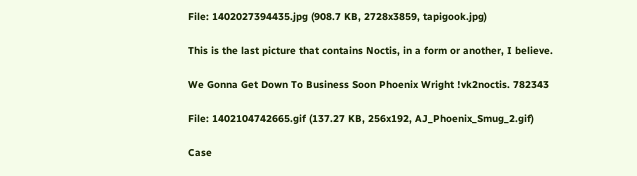File: 1402027394435.jpg (908.7 KB, 2728x3859, tapigook.jpg)

This is the last picture that contains Noctis, in a form or another, I believe.

We Gonna Get Down To Business Soon Phoenix Wright !vk2noctis. 782343

File: 1402104742665.gif (137.27 KB, 256x192, AJ_Phoenix_Smug_2.gif)

Case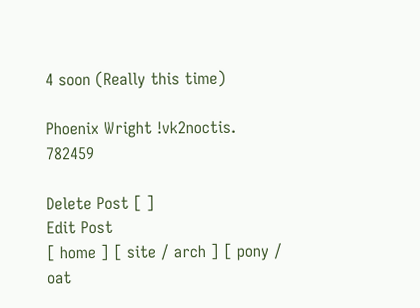4 soon (Really this time)

Phoenix Wright !vk2noctis. 782459

Delete Post [ ]
Edit Post
[ home ] [ site / arch ] [ pony / oat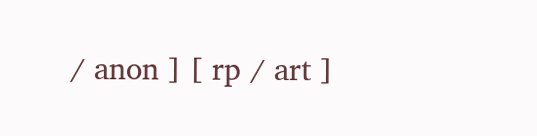/ anon ] [ rp / art ]